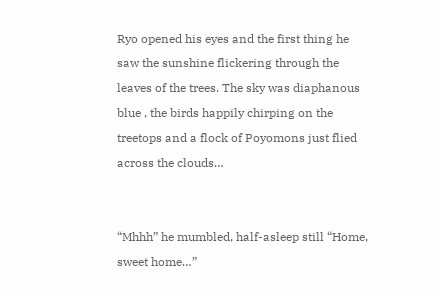Ryo opened his eyes and the first thing he saw the sunshine flickering through the leaves of the trees. The sky was diaphanous blue , the birds happily chirping on the treetops and a flock of Poyomons just flied across the clouds…


“Mhhh” he mumbled, half-asleep still “Home, sweet home…”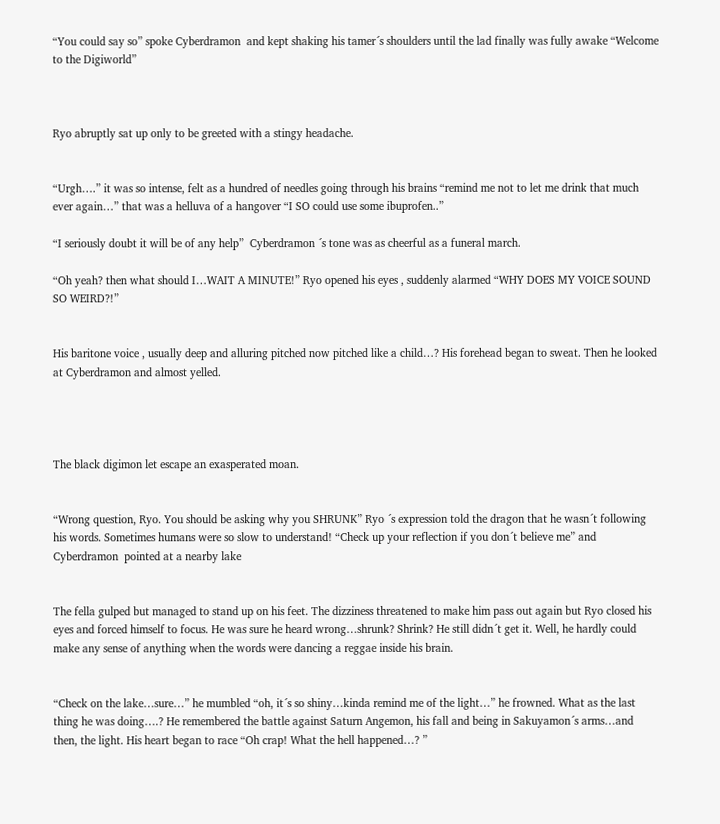“You could say so” spoke Cyberdramon  and kept shaking his tamer´s shoulders until the lad finally was fully awake “Welcome to the Digiworld”



Ryo abruptly sat up only to be greeted with a stingy headache.


“Urgh….” it was so intense, felt as a hundred of needles going through his brains “remind me not to let me drink that much ever again…” that was a helluva of a hangover “I SO could use some ibuprofen..”

“I seriously doubt it will be of any help”  Cyberdramon ´s tone was as cheerful as a funeral march.

“Oh yeah? then what should I…WAIT A MINUTE!” Ryo opened his eyes , suddenly alarmed “WHY DOES MY VOICE SOUND SO WEIRD?!”


His baritone voice , usually deep and alluring pitched now pitched like a child…? His forehead began to sweat. Then he looked at Cyberdramon and almost yelled.




The black digimon let escape an exasperated moan.


“Wrong question, Ryo. You should be asking why you SHRUNK” Ryo ´s expression told the dragon that he wasn´t following his words. Sometimes humans were so slow to understand! “Check up your reflection if you don´t believe me” and Cyberdramon  pointed at a nearby lake


The fella gulped but managed to stand up on his feet. The dizziness threatened to make him pass out again but Ryo closed his eyes and forced himself to focus. He was sure he heard wrong…shrunk? Shrink? He still didn´t get it. Well, he hardly could make any sense of anything when the words were dancing a reggae inside his brain.


“Check on the lake…sure…” he mumbled “oh, it´s so shiny…kinda remind me of the light…” he frowned. What as the last thing he was doing….? He remembered the battle against Saturn Angemon, his fall and being in Sakuyamon´s arms…and then, the light. His heart began to race “Oh crap! What the hell happened…? ”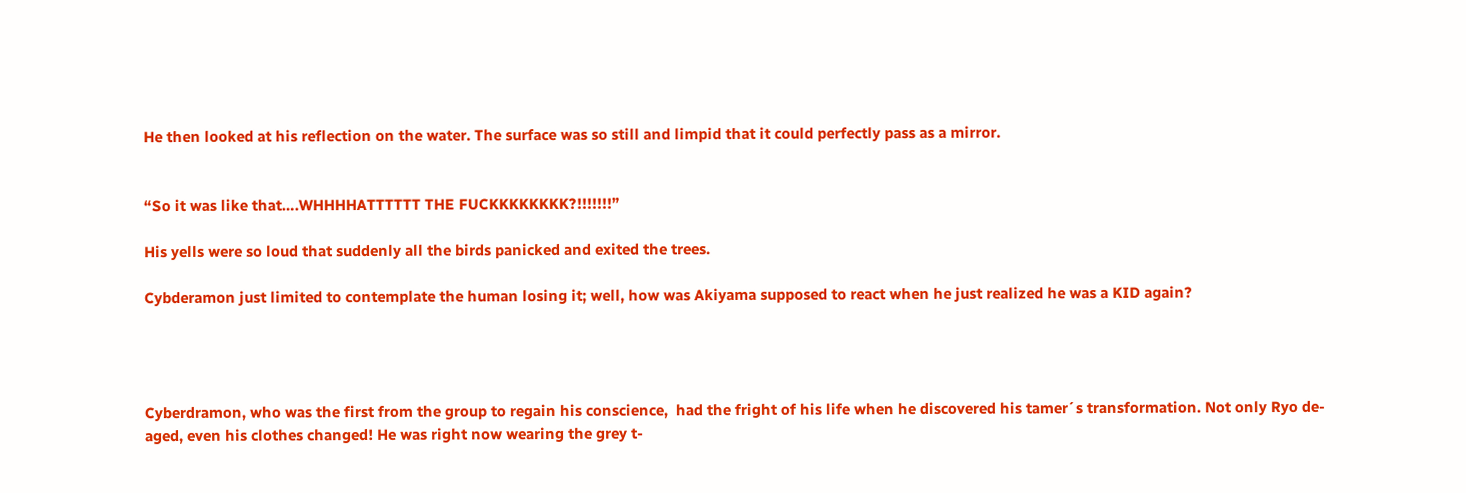He then looked at his reflection on the water. The surface was so still and limpid that it could perfectly pass as a mirror.


“So it was like that….WHHHHATTTTTT THE FUCKKKKKKKK?!!!!!!!”

His yells were so loud that suddenly all the birds panicked and exited the trees.

Cybderamon just limited to contemplate the human losing it; well, how was Akiyama supposed to react when he just realized he was a KID again?




Cyberdramon, who was the first from the group to regain his conscience,  had the fright of his life when he discovered his tamer´s transformation. Not only Ryo de-aged, even his clothes changed! He was right now wearing the grey t-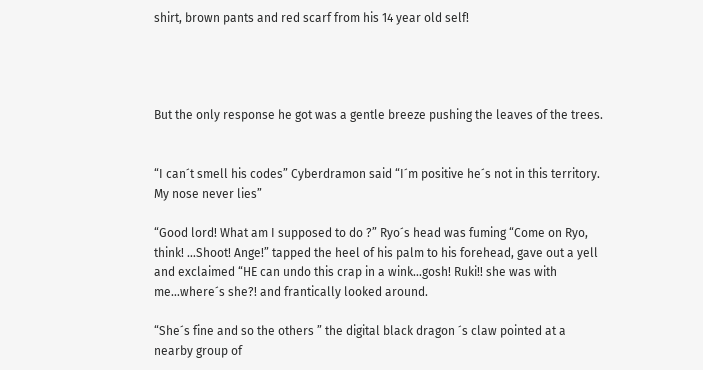shirt, brown pants and red scarf from his 14 year old self!




But the only response he got was a gentle breeze pushing the leaves of the trees.


“I can´t smell his codes” Cyberdramon said “I´m positive he´s not in this territory. My nose never lies”

“Good lord! What am I supposed to do ?” Ryo´s head was fuming “Come on Ryo, think! …Shoot! Ange!” tapped the heel of his palm to his forehead, gave out a yell and exclaimed “HE can undo this crap in a wink…gosh! Ruki!! she was with me…where´s she?! and frantically looked around.

“She´s fine and so the others ” the digital black dragon ´s claw pointed at a nearby group of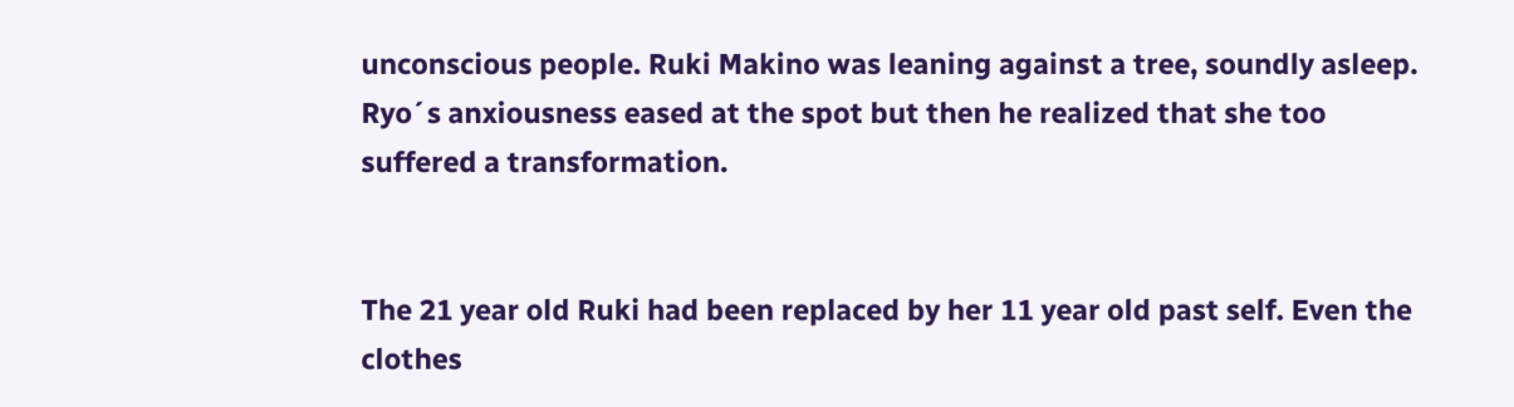unconscious people. Ruki Makino was leaning against a tree, soundly asleep. Ryo´s anxiousness eased at the spot but then he realized that she too suffered a transformation.


The 21 year old Ruki had been replaced by her 11 year old past self. Even the clothes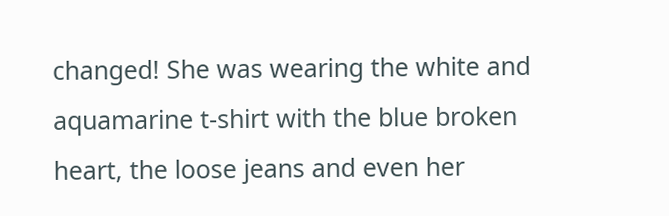changed! She was wearing the white and aquamarine t-shirt with the blue broken heart, the loose jeans and even her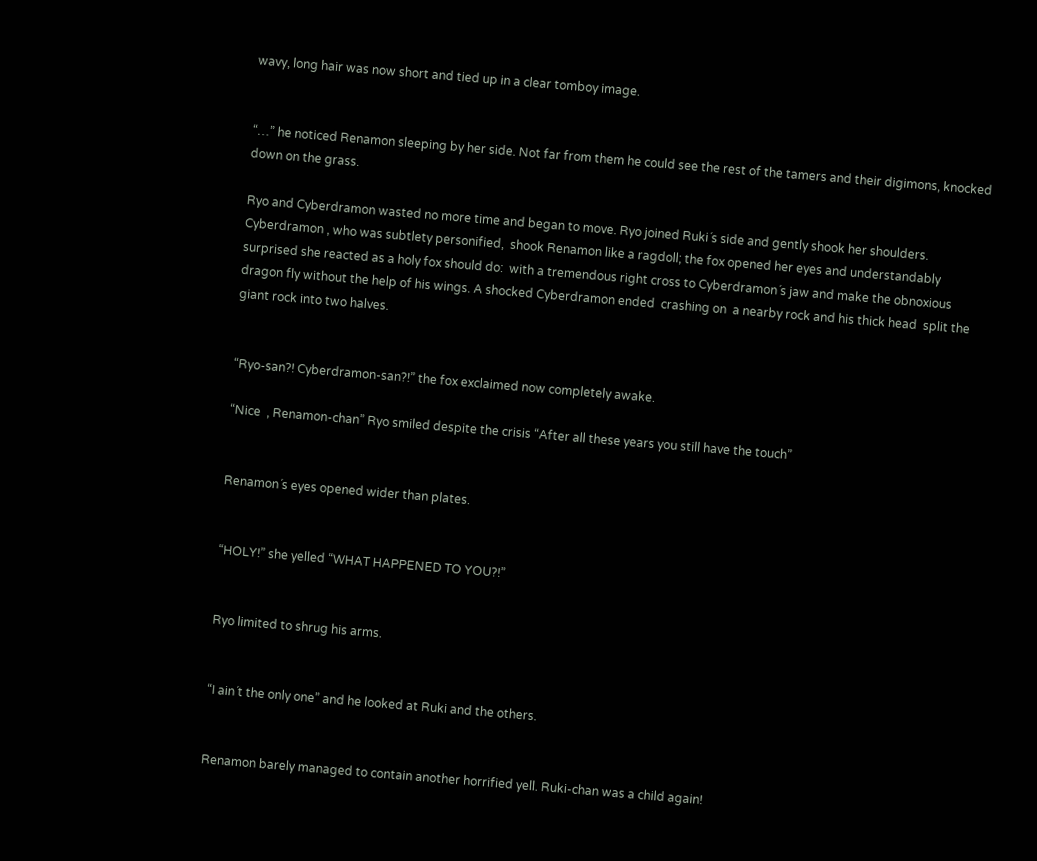wavy, long hair was now short and tied up in a clear tomboy image.


“…” he noticed Renamon sleeping by her side. Not far from them he could see the rest of the tamers and their digimons, knocked down on the grass.

Ryo and Cyberdramon wasted no more time and began to move. Ryo joined Ruki´s side and gently shook her shoulders.   Cyberdramon , who was subtlety personified,  shook Renamon like a ragdoll; the fox opened her eyes and understandably surprised she reacted as a holy fox should do:  with a tremendous right cross to Cyberdramon´s jaw and make the obnoxious dragon fly without the help of his wings. A shocked Cyberdramon ended  crashing on  a nearby rock and his thick head  split the giant rock into two halves.


“Ryo-san?! Cyberdramon-san?!” the fox exclaimed now completely awake.

“Nice  , Renamon-chan” Ryo smiled despite the crisis “After all these years you still have the touch”


Renamon´s eyes opened wider than plates.


“HOLY!” she yelled “WHAT HAPPENED TO YOU?!”


Ryo limited to shrug his arms.


“I ain´t the only one” and he looked at Ruki and the others.


Renamon barely managed to contain another horrified yell. Ruki-chan was a child again!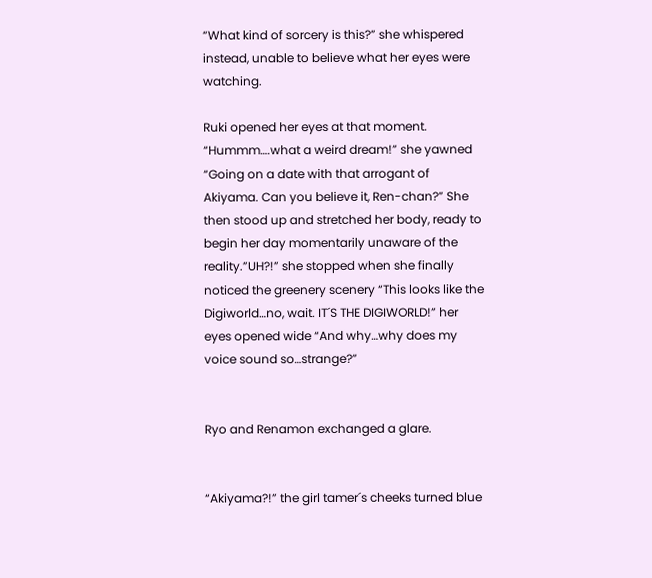“What kind of sorcery is this?” she whispered instead, unable to believe what her eyes were watching.

Ruki opened her eyes at that moment. “Hummm….what a weird dream!” she yawned “Going on a date with that arrogant of Akiyama. Can you believe it, Ren-chan?” She then stood up and stretched her body, ready to begin her day momentarily unaware of the reality.”UH?!” she stopped when she finally noticed the greenery scenery “This looks like the Digiworld…no, wait. IT´S THE DIGIWORLD!” her eyes opened wide “And why…why does my voice sound so…strange?”


Ryo and Renamon exchanged a glare.


“Akiyama?!” the girl tamer´s cheeks turned blue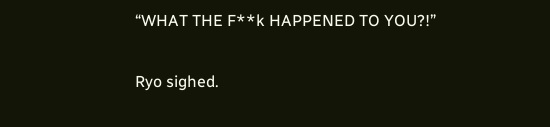“WHAT THE F**k HAPPENED TO YOU?!”

Ryo sighed.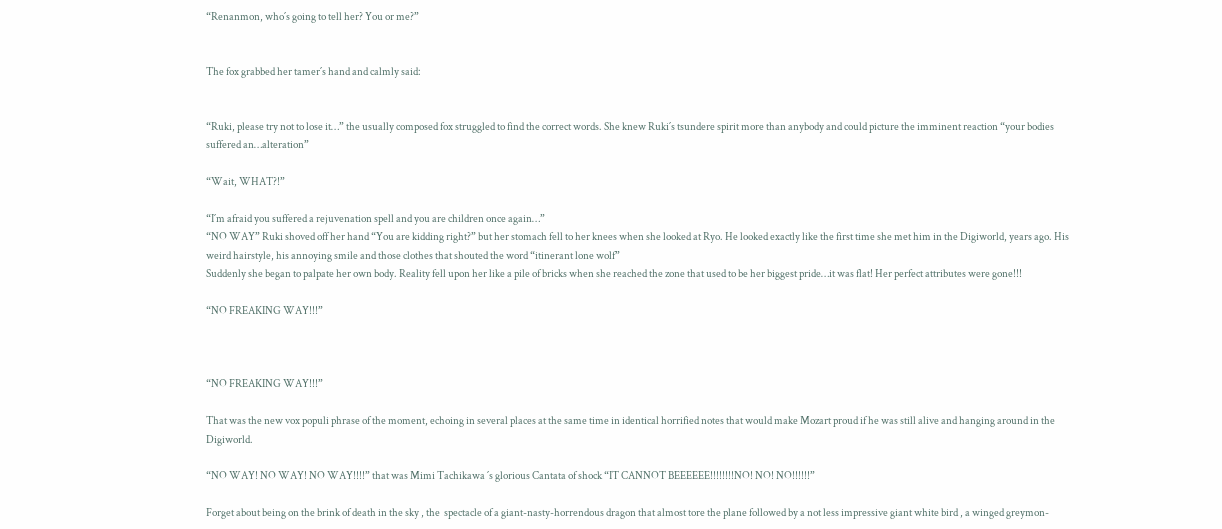“Renanmon, who´s going to tell her? You or me?”


The fox grabbed her tamer´s hand and calmly said:


“Ruki, please try not to lose it…” the usually composed fox struggled to find the correct words. She knew Ruki´s tsundere spirit more than anybody and could picture the imminent reaction “your bodies suffered an…alteration”

“Wait, WHAT?!”

“I´m afraid you suffered a rejuvenation spell and you are children once again…”
“NO WAY” Ruki shoved off her hand “You are kidding right?” but her stomach fell to her knees when she looked at Ryo. He looked exactly like the first time she met him in the Digiworld, years ago. His weird hairstyle, his annoying smile and those clothes that shouted the word “itinerant lone wolf”
Suddenly she began to palpate her own body. Reality fell upon her like a pile of bricks when she reached the zone that used to be her biggest pride…it was flat! Her perfect attributes were gone!!!

“NO FREAKING WAY!!!”



“NO FREAKING WAY!!!”

That was the new vox populi phrase of the moment, echoing in several places at the same time in identical horrified notes that would make Mozart proud if he was still alive and hanging around in the Digiworld.

“NO WAY! NO WAY! NO WAY!!!!” that was Mimi Tachikawa ´s glorious Cantata of shock “IT CANNOT BEEEEEE!!!!!!!!NO! NO! NO!!!!!!”

Forget about being on the brink of death in the sky , the  spectacle of a giant-nasty-horrendous dragon that almost tore the plane followed by a not less impressive giant white bird , a winged greymon-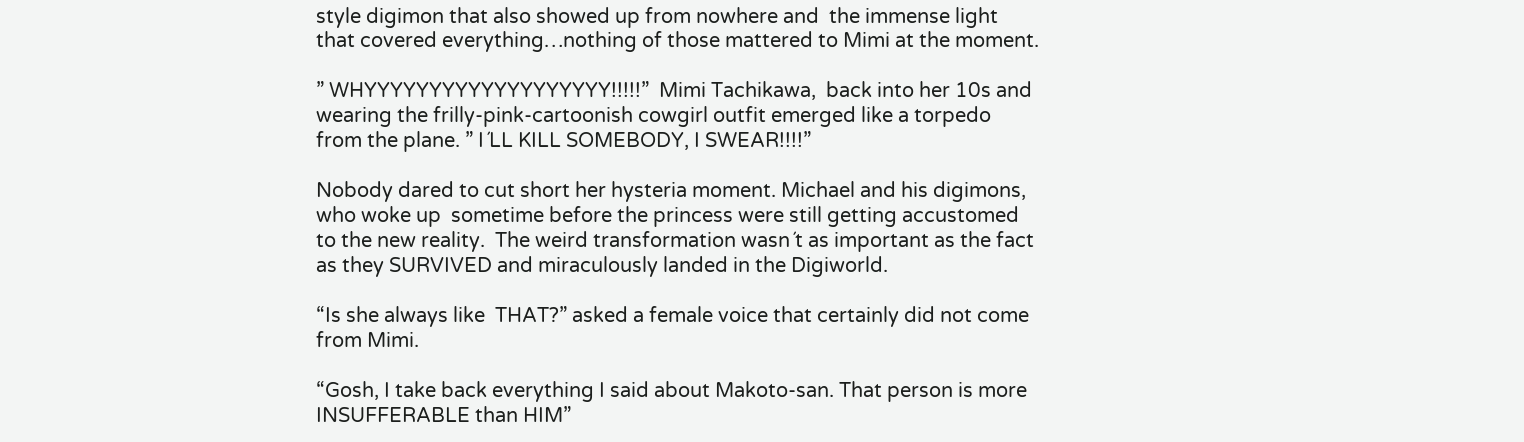style digimon that also showed up from nowhere and  the immense light that covered everything…nothing of those mattered to Mimi at the moment.

” WHYYYYYYYYYYYYYYYYYYY!!!!!”  Mimi Tachikawa,  back into her 10s and wearing the frilly-pink-cartoonish cowgirl outfit emerged like a torpedo from the plane. ” I´LL KILL SOMEBODY, I SWEAR!!!!”

Nobody dared to cut short her hysteria moment. Michael and his digimons, who woke up  sometime before the princess were still getting accustomed to the new reality.  The weird transformation wasn´t as important as the fact as they SURVIVED and miraculously landed in the Digiworld.

“Is she always like  THAT?” asked a female voice that certainly did not come from Mimi.

“Gosh, I take back everything I said about Makoto-san. That person is more INSUFFERABLE than HIM”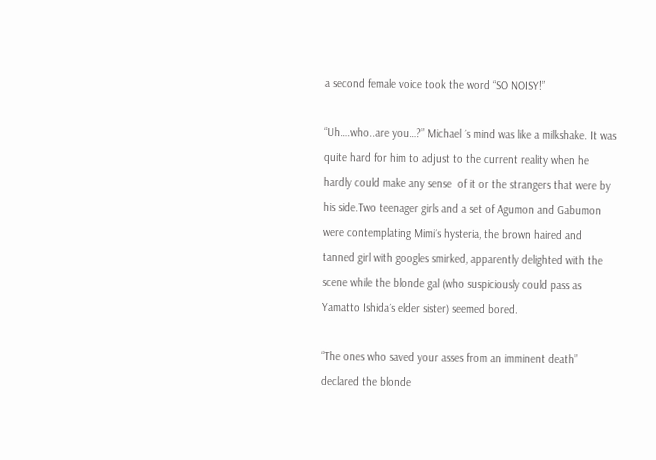a second female voice took the word “SO NOISY!”

“Uh….who..are you…?” Michael ´s mind was like a milkshake. It was quite hard for him to adjust to the current reality when he hardly could make any sense  of it or the strangers that were by his side.Two teenager girls and a set of Agumon and Gabumon were contemplating Mimi´s hysteria, the brown haired and tanned girl with googles smirked, apparently delighted with the scene while the blonde gal (who suspiciously could pass as Yamatto Ishida´s elder sister) seemed bored.

“The ones who saved your asses from an imminent death” declared the blonde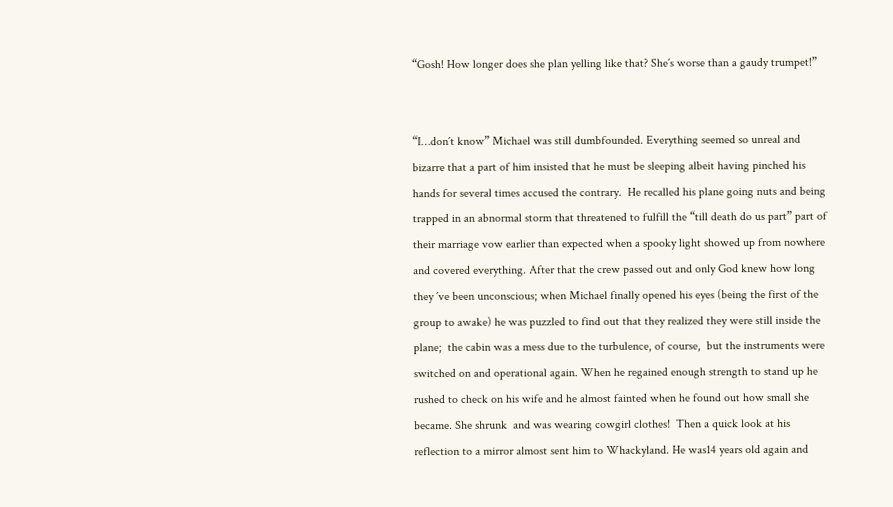“Gosh! How longer does she plan yelling like that? She´s worse than a gaudy trumpet!”


“I…don´t know” Michael was still dumbfounded. Everything seemed so unreal and bizarre that a part of him insisted that he must be sleeping albeit having pinched his hands for several times accused the contrary.  He recalled his plane going nuts and being trapped in an abnormal storm that threatened to fulfill the “till death do us part” part of their marriage vow earlier than expected when a spooky light showed up from nowhere and covered everything. After that the crew passed out and only God knew how long they ´ve been unconscious; when Michael finally opened his eyes (being the first of the group to awake) he was puzzled to find out that they realized they were still inside the plane;  the cabin was a mess due to the turbulence, of course,  but the instruments were  switched on and operational again. When he regained enough strength to stand up he rushed to check on his wife and he almost fainted when he found out how small she became. She shrunk  and was wearing cowgirl clothes!  Then a quick look at his reflection to a mirror almost sent him to Whackyland. He was14 years old again and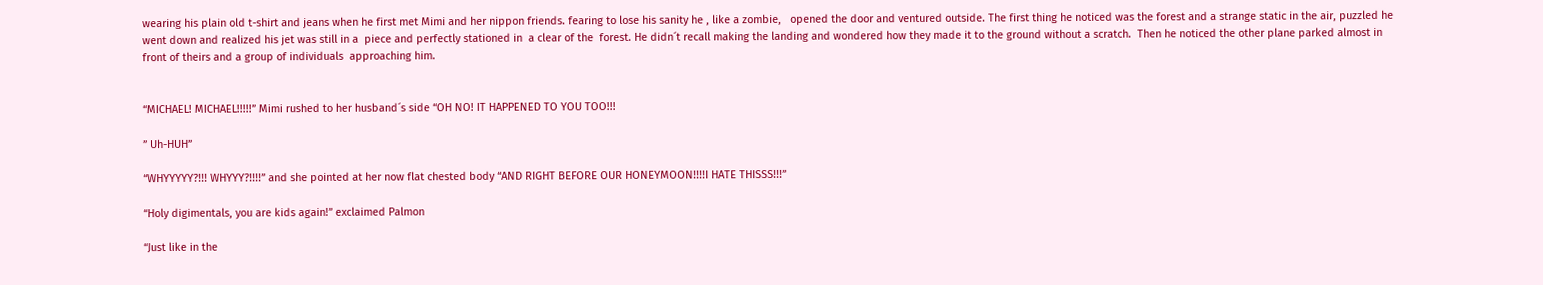wearing his plain old t-shirt and jeans when he first met Mimi and her nippon friends. fearing to lose his sanity he , like a zombie,   opened the door and ventured outside. The first thing he noticed was the forest and a strange static in the air, puzzled he went down and realized his jet was still in a  piece and perfectly stationed in  a clear of the  forest. He didn´t recall making the landing and wondered how they made it to the ground without a scratch.  Then he noticed the other plane parked almost in front of theirs and a group of individuals  approaching him.


“MICHAEL! MICHAEL!!!!!” Mimi rushed to her husband´s side “OH NO! IT HAPPENED TO YOU TOO!!!

” Uh-HUH”

“WHYYYYY?!!! WHYYY?!!!!” and she pointed at her now flat chested body “AND RIGHT BEFORE OUR HONEYMOON!!!!I HATE THISSS!!!”

“Holy digimentals, you are kids again!” exclaimed Palmon

“Just like in the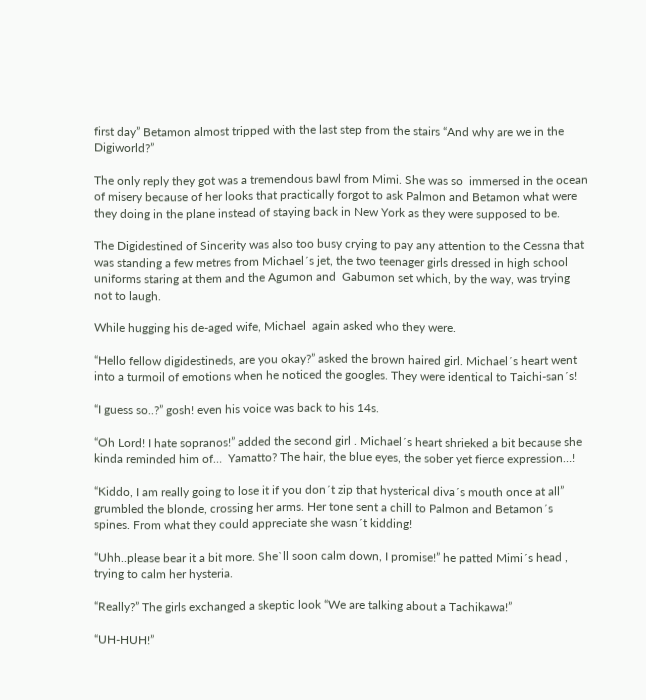first day” Betamon almost tripped with the last step from the stairs “And why are we in the Digiworld?”

The only reply they got was a tremendous bawl from Mimi. She was so  immersed in the ocean of misery because of her looks that practically forgot to ask Palmon and Betamon what were they doing in the plane instead of staying back in New York as they were supposed to be.

The Digidestined of Sincerity was also too busy crying to pay any attention to the Cessna that was standing a few metres from Michael´s jet, the two teenager girls dressed in high school uniforms staring at them and the Agumon and  Gabumon set which, by the way, was trying not to laugh.

While hugging his de-aged wife, Michael  again asked who they were.

“Hello fellow digidestineds, are you okay?” asked the brown haired girl. Michael´s heart went into a turmoil of emotions when he noticed the googles. They were identical to Taichi-san´s!

“I guess so..?” gosh! even his voice was back to his 14s.

“Oh Lord! I hate sopranos!” added the second girl . Michael´s heart shrieked a bit because she kinda reminded him of…  Yamatto? The hair, the blue eyes, the sober yet fierce expression…!

“Kiddo, I am really going to lose it if you don´t zip that hysterical diva´s mouth once at all” grumbled the blonde, crossing her arms. Her tone sent a chill to Palmon and Betamon´s spines. From what they could appreciate she wasn´t kidding!

“Uhh..please bear it a bit more. She`ll soon calm down, I promise!” he patted Mimi´s head , trying to calm her hysteria.

“Really?” The girls exchanged a skeptic look “We are talking about a Tachikawa!”

“UH-HUH!”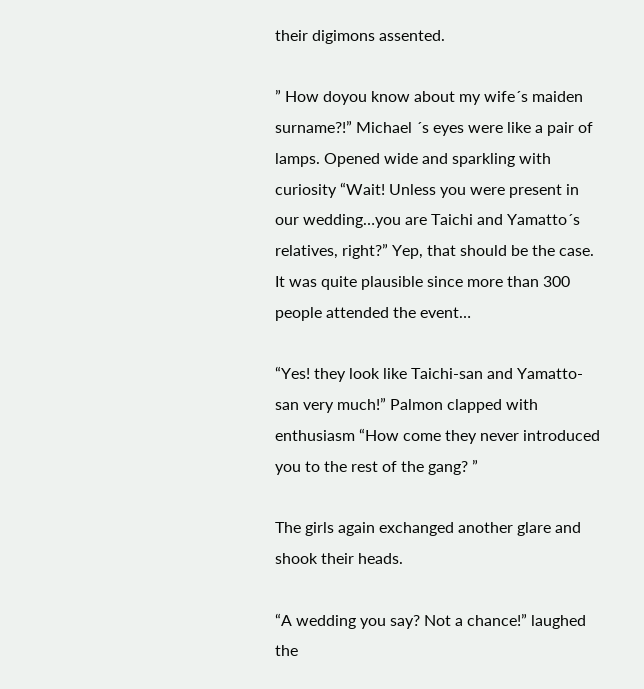their digimons assented.

” How doyou know about my wife´s maiden surname?!” Michael ´s eyes were like a pair of lamps. Opened wide and sparkling with curiosity “Wait! Unless you were present in our wedding…you are Taichi and Yamatto´s relatives, right?” Yep, that should be the case. It was quite plausible since more than 300 people attended the event…

“Yes! they look like Taichi-san and Yamatto-san very much!” Palmon clapped with  enthusiasm “How come they never introduced you to the rest of the gang? ”

The girls again exchanged another glare and shook their heads.

“A wedding you say? Not a chance!” laughed the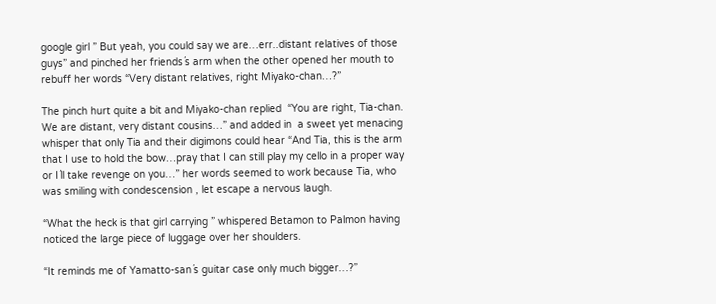google girl ” But yeah, you could say we are…err..distant relatives of those guys” and pinched her friends´s arm when the other opened her mouth to rebuff her words “Very distant relatives, right Miyako-chan…?”

The pinch hurt quite a bit and Miyako-chan replied  “You are right, Tia-chan. We are distant, very distant cousins…” and added in  a sweet yet menacing whisper that only Tia and their digimons could hear “And Tia, this is the arm that I use to hold the bow…pray that I can still play my cello in a proper way or I´ll take revenge on you…” her words seemed to work because Tia, who was smiling with condescension , let escape a nervous laugh.

“What the heck is that girl carrying ” whispered Betamon to Palmon having noticed the large piece of luggage over her shoulders.

“It reminds me of Yamatto-san´s guitar case only much bigger…?”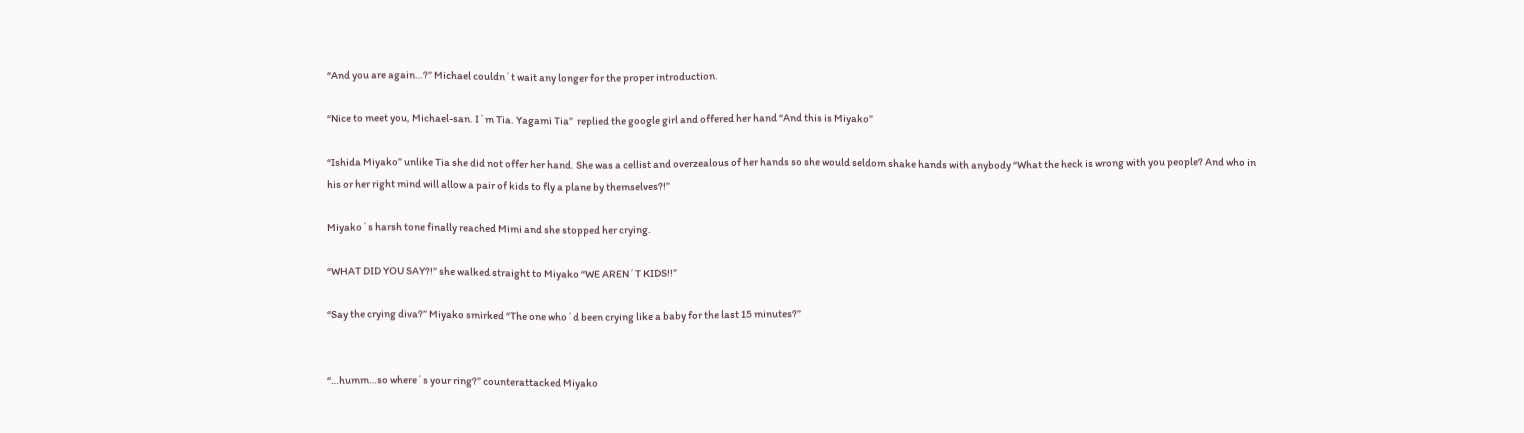“And you are again…?” Michael couldn´t wait any longer for the proper introduction.

“Nice to meet you, Michael-san. I´m Tia. Yagami Tia”  replied the google girl and offered her hand “And this is Miyako”

“Ishida Miyako” unlike Tia she did not offer her hand. She was a cellist and overzealous of her hands so she would seldom shake hands with anybody “What the heck is wrong with you people? And who in his or her right mind will allow a pair of kids to fly a plane by themselves?!”

Miyako´s harsh tone finally reached Mimi and she stopped her crying.

“WHAT DID YOU SAY?!” she walked straight to Miyako “WE AREN´T KIDS!!”

“Say the crying diva?” Miyako smirked “The one who´d been crying like a baby for the last 15 minutes?”


“…humm…so where´s your ring?” counterattacked Miyako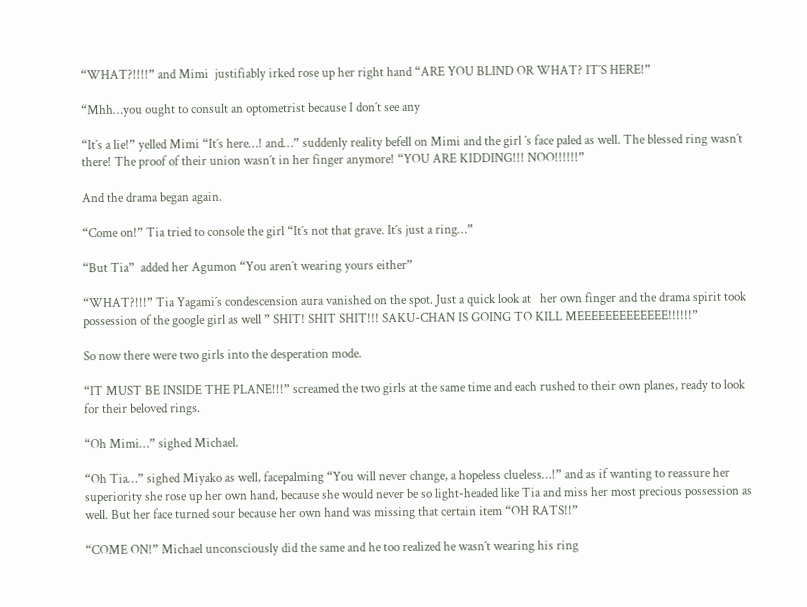“WHAT?!!!!” and Mimi  justifiably irked rose up her right hand “ARE YOU BLIND OR WHAT? IT´S HERE!”

“Mhh…you ought to consult an optometrist because I don´t see any

“It´s a lie!” yelled Mimi “It´s here…! and…” suddenly reality befell on Mimi and the girl ´s face paled as well. The blessed ring wasn´t there! The proof of their union wasn´t in her finger anymore! “YOU ARE KIDDING!!! NOO!!!!!!”

And the drama began again.

“Come on!” Tia tried to console the girl “It´s not that grave. It´s just a ring…”

“But Tia”  added her Agumon “You aren´t wearing yours either”

“WHAT?!!!” Tia Yagami´s condescension aura vanished on the spot. Just a quick look at   her own finger and the drama spirit took possession of the google girl as well ” SHIT! SHIT SHIT!!! SAKU-CHAN IS GOING TO KILL MEEEEEEEEEEEEE!!!!!!”

So now there were two girls into the desperation mode.

“IT MUST BE INSIDE THE PLANE!!!” screamed the two girls at the same time and each rushed to their own planes, ready to look for their beloved rings.

“Oh Mimi…” sighed Michael.

“Oh Tia…” sighed Miyako as well, facepalming “You will never change, a hopeless clueless…!” and as if wanting to reassure her superiority she rose up her own hand, because she would never be so light-headed like Tia and miss her most precious possession as well. But her face turned sour because her own hand was missing that certain item “OH RATS!!”

“COME ON!” Michael unconsciously did the same and he too realized he wasn´t wearing his ring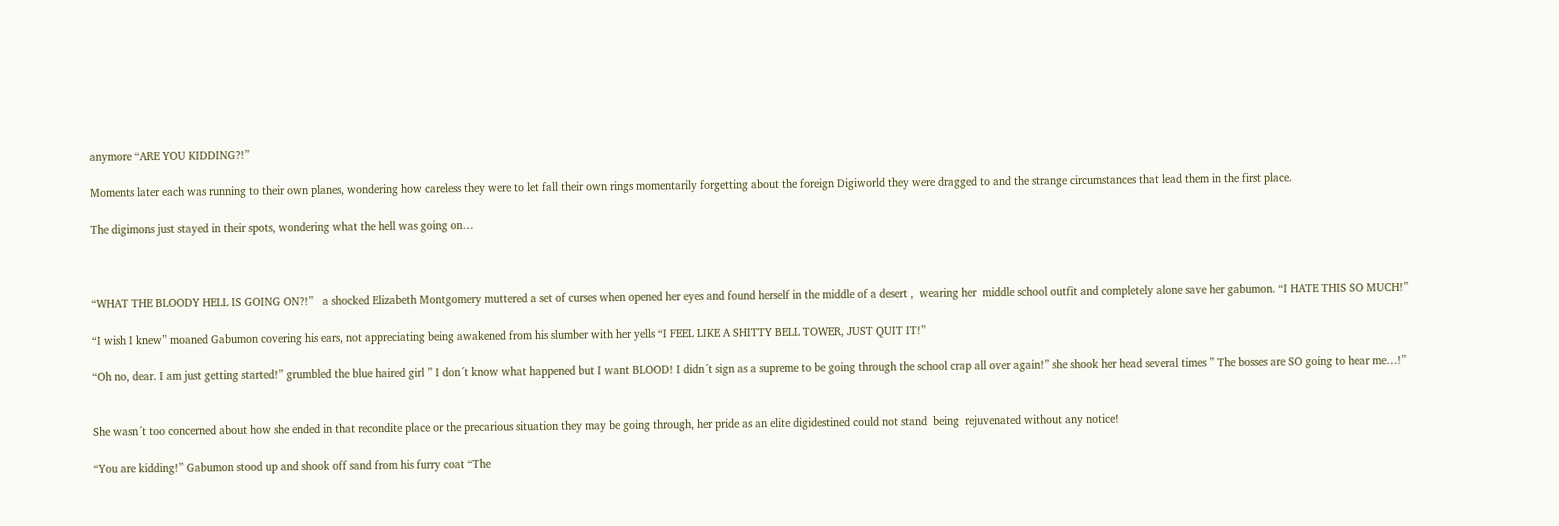anymore “ARE YOU KIDDING?!”

Moments later each was running to their own planes, wondering how careless they were to let fall their own rings momentarily forgetting about the foreign Digiworld they were dragged to and the strange circumstances that lead them in the first place.

The digimons just stayed in their spots, wondering what the hell was going on…



“WHAT THE BLOODY HELL IS GOING ON?!”   a shocked Elizabeth Montgomery muttered a set of curses when opened her eyes and found herself in the middle of a desert ,  wearing her  middle school outfit and completely alone save her gabumon. “I HATE THIS SO MUCH!”

“I wish I knew” moaned Gabumon covering his ears, not appreciating being awakened from his slumber with her yells “I FEEL LIKE A SHITTY BELL TOWER, JUST QUIT IT!”

“Oh no, dear. I am just getting started!” grumbled the blue haired girl ” I don´t know what happened but I want BLOOD! I didn´t sign as a supreme to be going through the school crap all over again!” she shook her head several times ” The bosses are SO going to hear me…!”


She wasn´t too concerned about how she ended in that recondite place or the precarious situation they may be going through, her pride as an elite digidestined could not stand  being  rejuvenated without any notice!

“You are kidding!” Gabumon stood up and shook off sand from his furry coat “The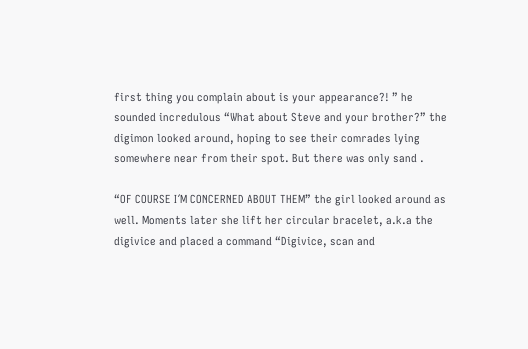first thing you complain about is your appearance?! ” he sounded incredulous “What about Steve and your brother?” the digimon looked around, hoping to see their comrades lying somewhere near from their spot. But there was only sand .

“OF COURSE I´M CONCERNED ABOUT THEM” the girl looked around as well. Moments later she lift her circular bracelet, a.k.a the digivice and placed a command “Digivice, scan and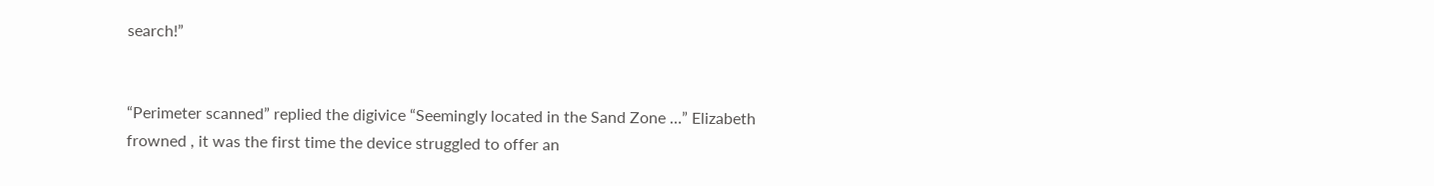search!”


“Perimeter scanned” replied the digivice “Seemingly located in the Sand Zone …” Elizabeth frowned , it was the first time the device struggled to offer an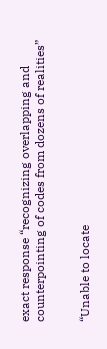exact response “recognizing overlapping and counterpointing of codes from dozens of realities”


“Unable to locate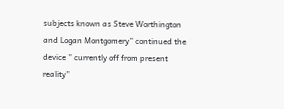subjects known as Steve Worthington and Logan Montgomery” continued the device ” currently off from present reality”